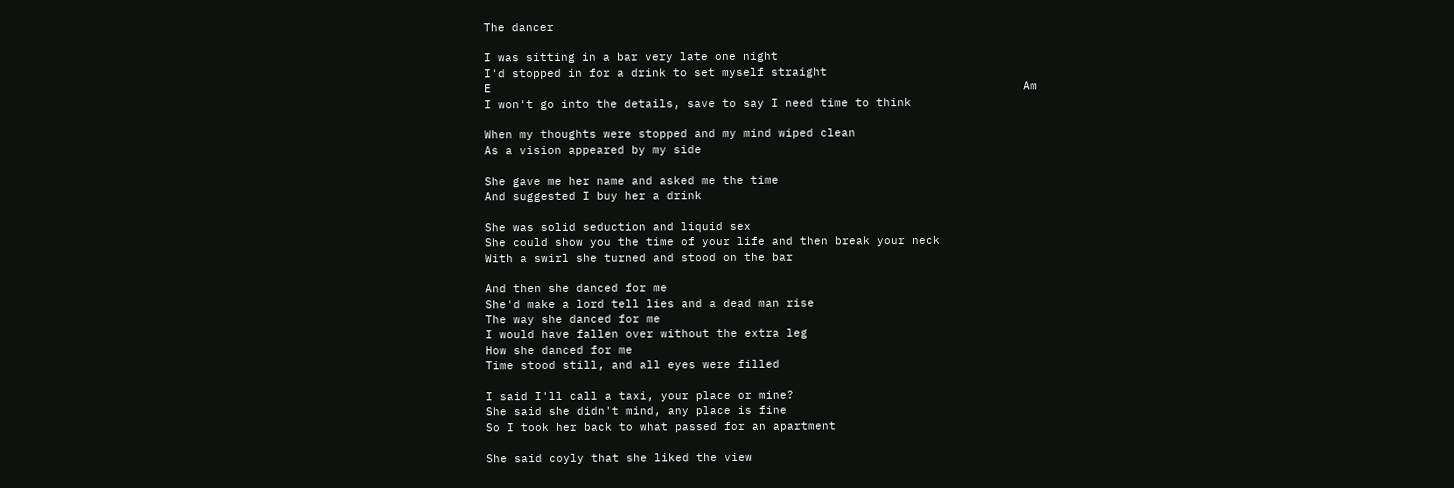The dancer

I was sitting in a bar very late one night
I'd stopped in for a drink to set myself straight
E                                                                            Am
I won't go into the details, save to say I need time to think

When my thoughts were stopped and my mind wiped clean
As a vision appeared by my side

She gave me her name and asked me the time
And suggested I buy her a drink

She was solid seduction and liquid sex
She could show you the time of your life and then break your neck
With a swirl she turned and stood on the bar

And then she danced for me
She'd make a lord tell lies and a dead man rise
The way she danced for me
I would have fallen over without the extra leg
How she danced for me
Time stood still, and all eyes were filled

I said I'll call a taxi, your place or mine?
She said she didn't mind, any place is fine
So I took her back to what passed for an apartment

She said coyly that she liked the view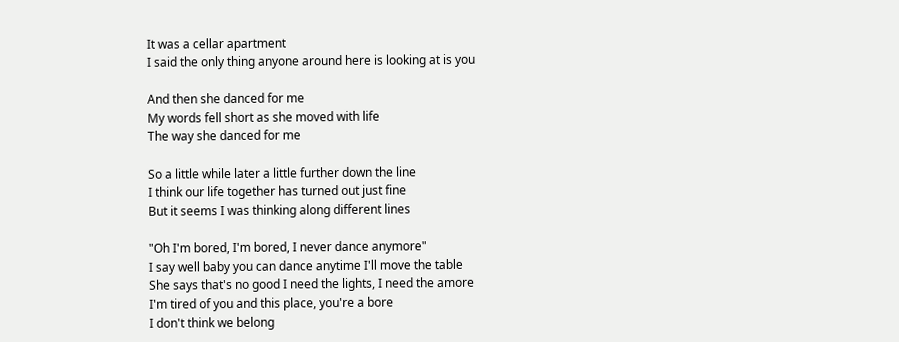It was a cellar apartment
I said the only thing anyone around here is looking at is you

And then she danced for me
My words fell short as she moved with life
The way she danced for me

So a little while later a little further down the line
I think our life together has turned out just fine
But it seems I was thinking along different lines

"Oh I'm bored, I'm bored, I never dance anymore"
I say well baby you can dance anytime I'll move the table
She says that's no good I need the lights, I need the amore
I'm tired of you and this place, you're a bore
I don't think we belong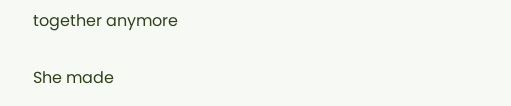together anymore

She made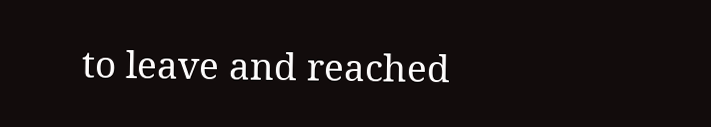to leave and reached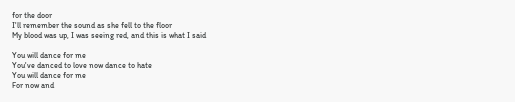for the door
I'll remember the sound as she fell to the floor
My blood was up, I was seeing red, and this is what I said

You will dance for me
You've danced to love now dance to hate
You will dance for me
For now and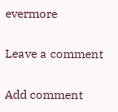evermore

Leave a comment

Add comment